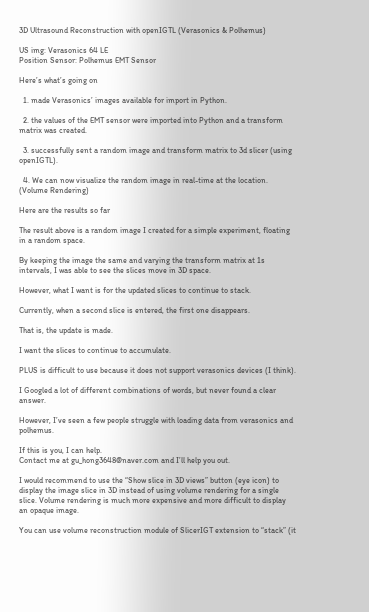3D Ultrasound Reconstruction with openIGTL (Verasonics & Polhemus)

US img: Verasonics 64 LE
Position Sensor: Polhemus EMT Sensor

Here’s what’s going on

  1. made Verasonics’ images available for import in Python.

  2. the values of the EMT sensor were imported into Python and a transform matrix was created.

  3. successfully sent a random image and transform matrix to 3d slicer (using openIGTL).

  4. We can now visualize the random image in real-time at the location. (Volume Rendering)

Here are the results so far

The result above is a random image I created for a simple experiment, floating in a random space.

By keeping the image the same and varying the transform matrix at 1s intervals, I was able to see the slices move in 3D space.

However, what I want is for the updated slices to continue to stack.

Currently, when a second slice is entered, the first one disappears.

That is, the update is made.

I want the slices to continue to accumulate.

PLUS is difficult to use because it does not support verasonics devices (I think).

I Googled a lot of different combinations of words, but never found a clear answer.

However, I’ve seen a few people struggle with loading data from verasonics and polhemus.

If this is you, I can help.
Contact me at gu_hong3648@naver.com and I’ll help you out.

I would recommend to use the “Show slice in 3D views” button (eye icon) to display the image slice in 3D instead of using volume rendering for a single slice. Volume rendering is much more expensive and more difficult to display an opaque image.

You can use volume reconstruction module of SlicerIGT extension to “stack” (it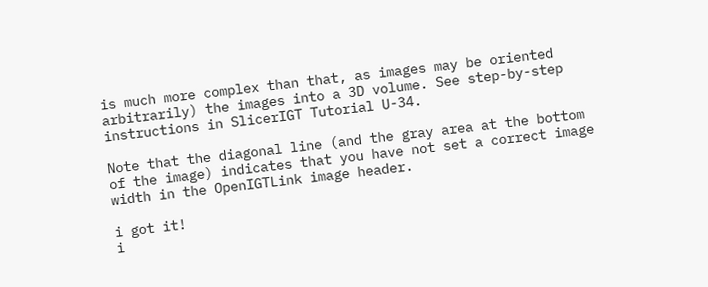is much more complex than that, as images may be oriented arbitrarily) the images into a 3D volume. See step-by-step instructions in SlicerIGT Tutorial U-34.

Note that the diagonal line (and the gray area at the bottom of the image) indicates that you have not set a correct image width in the OpenIGTLink image header.

i got it!
i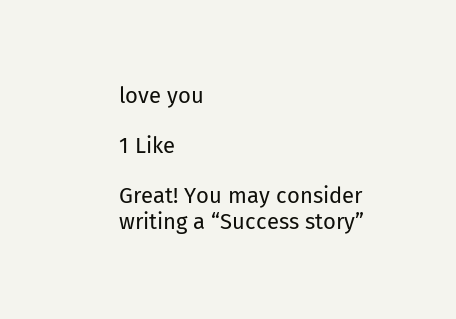love you

1 Like

Great! You may consider writing a “Success story”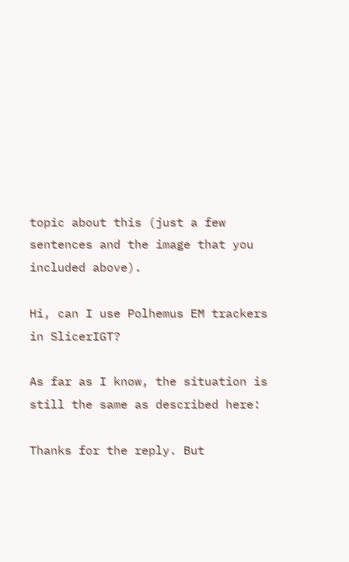topic about this (just a few sentences and the image that you included above).

Hi, can I use Polhemus EM trackers in SlicerIGT?

As far as I know, the situation is still the same as described here:

Thanks for the reply. But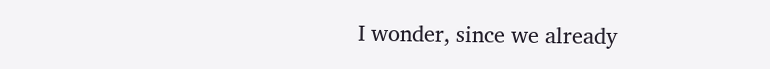I wonder, since we already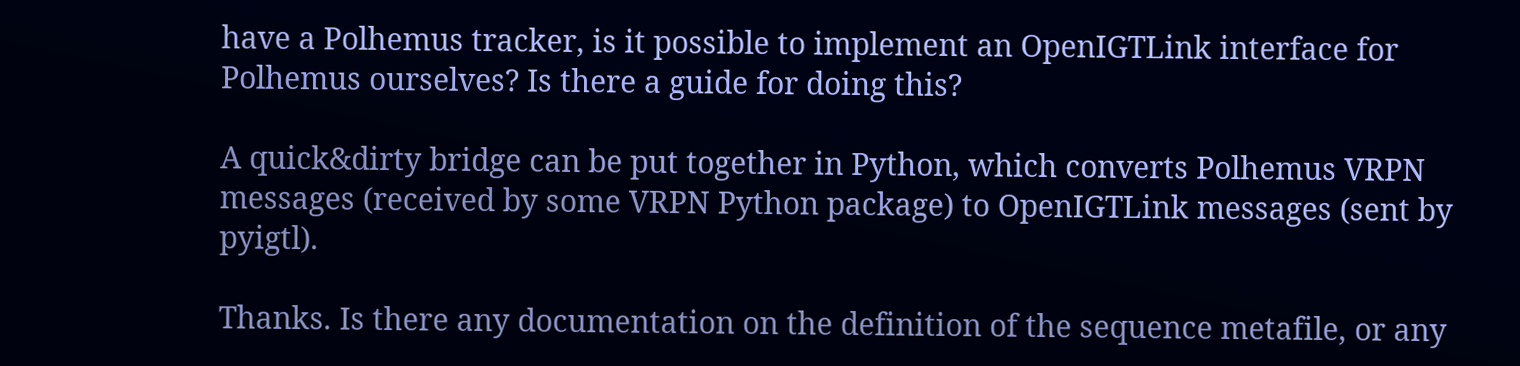have a Polhemus tracker, is it possible to implement an OpenIGTLink interface for Polhemus ourselves? Is there a guide for doing this?

A quick&dirty bridge can be put together in Python, which converts Polhemus VRPN messages (received by some VRPN Python package) to OpenIGTLink messages (sent by pyigtl).

Thanks. Is there any documentation on the definition of the sequence metafile, or any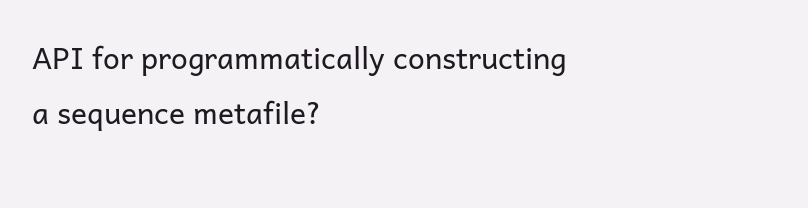API for programmatically constructing a sequence metafile?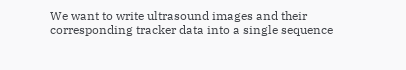We want to write ultrasound images and their corresponding tracker data into a single sequence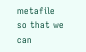metafile so that we can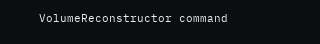VolumeReconstructor command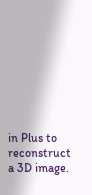in Plus to reconstruct a 3D image.